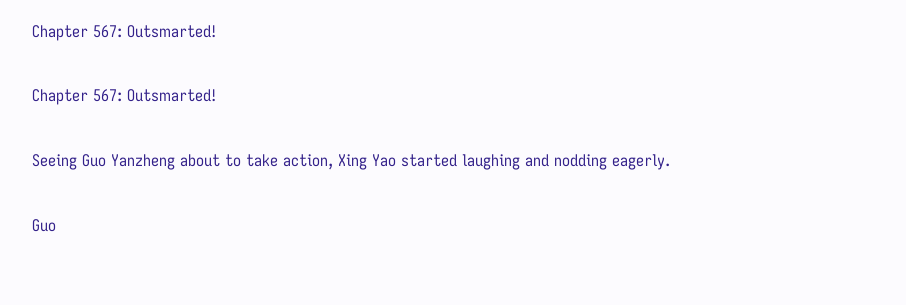Chapter 567: Outsmarted!

Chapter 567: Outsmarted!

Seeing Guo Yanzheng about to take action, Xing Yao started laughing and nodding eagerly.

Guo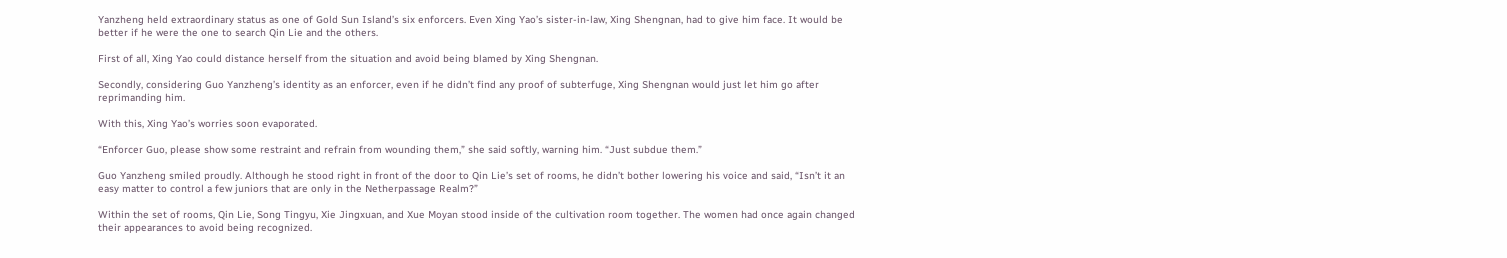Yanzheng held extraordinary status as one of Gold Sun Island’s six enforcers. Even Xing Yao’s sister-in-law, Xing Shengnan, had to give him face. It would be better if he were the one to search Qin Lie and the others.

First of all, Xing Yao could distance herself from the situation and avoid being blamed by Xing Shengnan.

Secondly, considering Guo Yanzheng’s identity as an enforcer, even if he didn’t find any proof of subterfuge, Xing Shengnan would just let him go after reprimanding him.

With this, Xing Yao’s worries soon evaporated.

“Enforcer Guo, please show some restraint and refrain from wounding them,” she said softly, warning him. “Just subdue them.”

Guo Yanzheng smiled proudly. Although he stood right in front of the door to Qin Lie’s set of rooms, he didn’t bother lowering his voice and said, “Isn’t it an easy matter to control a few juniors that are only in the Netherpassage Realm?”

Within the set of rooms, Qin Lie, Song Tingyu, Xie Jingxuan, and Xue Moyan stood inside of the cultivation room together. The women had once again changed their appearances to avoid being recognized.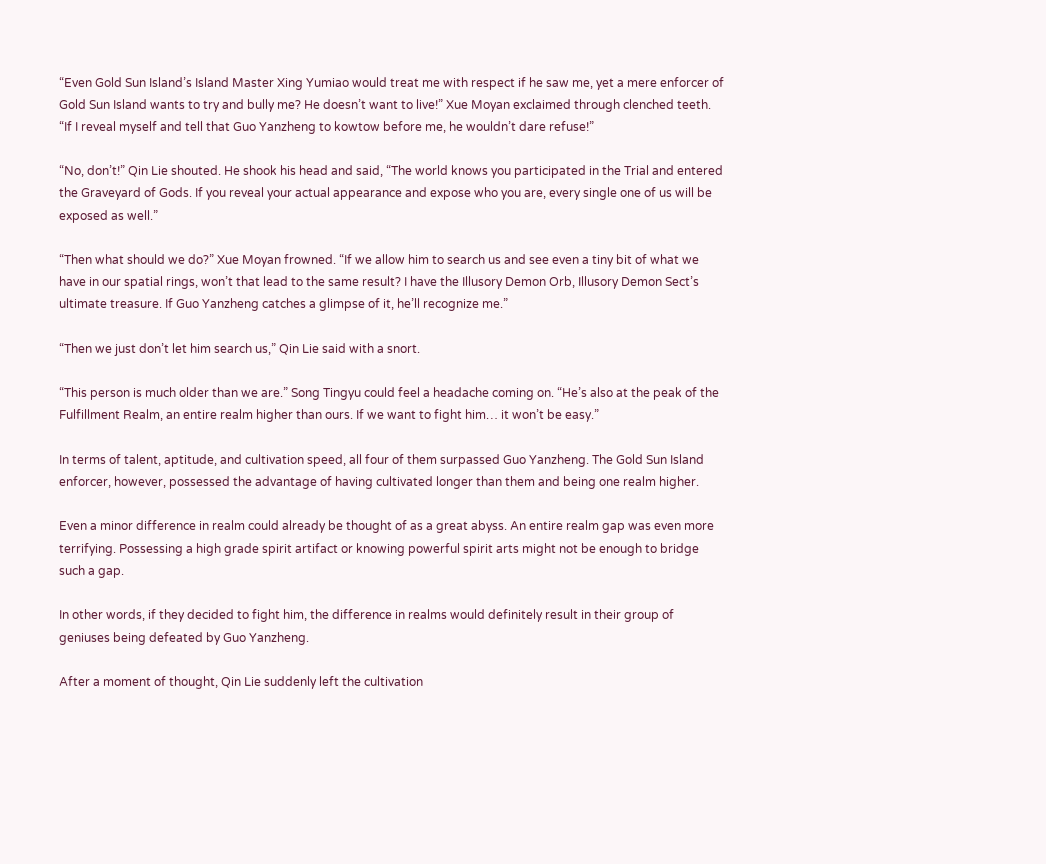“Even Gold Sun Island’s Island Master Xing Yumiao would treat me with respect if he saw me, yet a mere enforcer of Gold Sun Island wants to try and bully me? He doesn’t want to live!” Xue Moyan exclaimed through clenched teeth. “If I reveal myself and tell that Guo Yanzheng to kowtow before me, he wouldn’t dare refuse!”

“No, don’t!” Qin Lie shouted. He shook his head and said, “The world knows you participated in the Trial and entered the Graveyard of Gods. If you reveal your actual appearance and expose who you are, every single one of us will be exposed as well.”

“Then what should we do?” Xue Moyan frowned. “If we allow him to search us and see even a tiny bit of what we have in our spatial rings, won’t that lead to the same result? I have the Illusory Demon Orb, Illusory Demon Sect’s ultimate treasure. If Guo Yanzheng catches a glimpse of it, he’ll recognize me.”

“Then we just don’t let him search us,” Qin Lie said with a snort.

“This person is much older than we are.” Song Tingyu could feel a headache coming on. “He’s also at the peak of the Fulfillment Realm, an entire realm higher than ours. If we want to fight him… it won’t be easy.”

In terms of talent, aptitude, and cultivation speed, all four of them surpassed Guo Yanzheng. The Gold Sun Island enforcer, however, possessed the advantage of having cultivated longer than them and being one realm higher.

Even a minor difference in realm could already be thought of as a great abyss. An entire realm gap was even more terrifying. Possessing a high grade spirit artifact or knowing powerful spirit arts might not be enough to bridge such a gap.

In other words, if they decided to fight him, the difference in realms would definitely result in their group of geniuses being defeated by Guo Yanzheng.

After a moment of thought, Qin Lie suddenly left the cultivation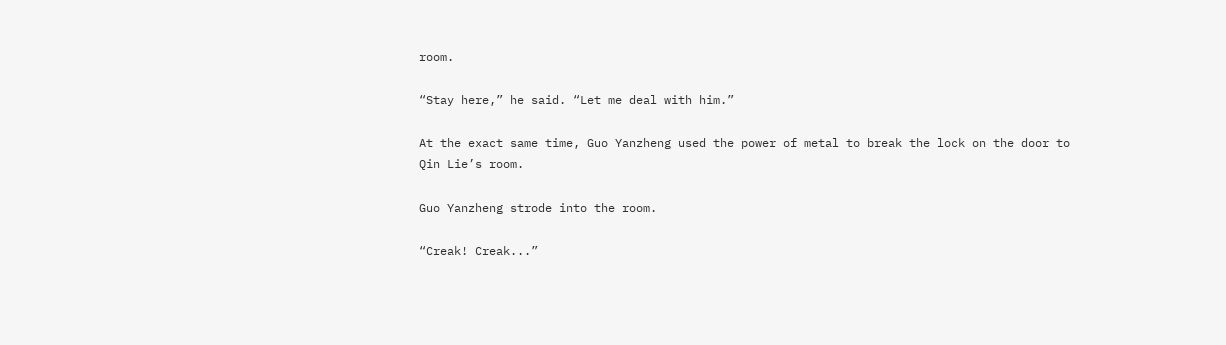room.

“Stay here,” he said. “Let me deal with him.”

At the exact same time, Guo Yanzheng used the power of metal to break the lock on the door to Qin Lie’s room.

Guo Yanzheng strode into the room.

“Creak! Creak...”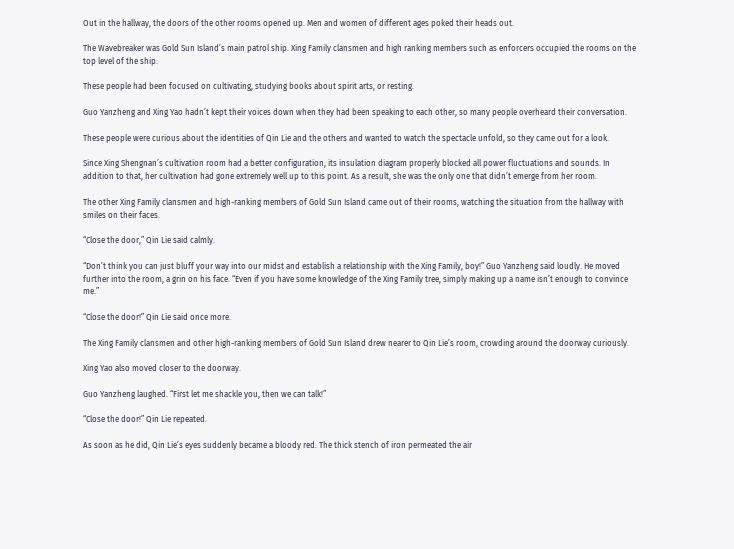Out in the hallway, the doors of the other rooms opened up. Men and women of different ages poked their heads out.

The Wavebreaker was Gold Sun Island’s main patrol ship. Xing Family clansmen and high ranking members such as enforcers occupied the rooms on the top level of the ship.

These people had been focused on cultivating, studying books about spirit arts, or resting.

Guo Yanzheng and Xing Yao hadn’t kept their voices down when they had been speaking to each other, so many people overheard their conversation.

These people were curious about the identities of Qin Lie and the others and wanted to watch the spectacle unfold, so they came out for a look.

Since Xing Shengnan’s cultivation room had a better configuration, its insulation diagram properly blocked all power fluctuations and sounds. In addition to that, her cultivation had gone extremely well up to this point. As a result, she was the only one that didn’t emerge from her room.

The other Xing Family clansmen and high-ranking members of Gold Sun Island came out of their rooms, watching the situation from the hallway with smiles on their faces.

“Close the door,” Qin Lie said calmly.

“Don’t think you can just bluff your way into our midst and establish a relationship with the Xing Family, boy!” Guo Yanzheng said loudly. He moved further into the room, a grin on his face. “Even if you have some knowledge of the Xing Family tree, simply making up a name isn’t enough to convince me.”

“Close the door!” Qin Lie said once more.

The Xing Family clansmen and other high-ranking members of Gold Sun Island drew nearer to Qin Lie’s room, crowding around the doorway curiously.

Xing Yao also moved closer to the doorway.

Guo Yanzheng laughed. “First let me shackle you, then we can talk!”

“Close the door!” Qin Lie repeated.

As soon as he did, Qin Lie’s eyes suddenly became a bloody red. The thick stench of iron permeated the air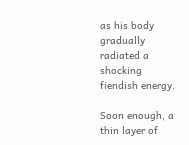as his body gradually radiated a shocking fiendish energy.

Soon enough, a thin layer of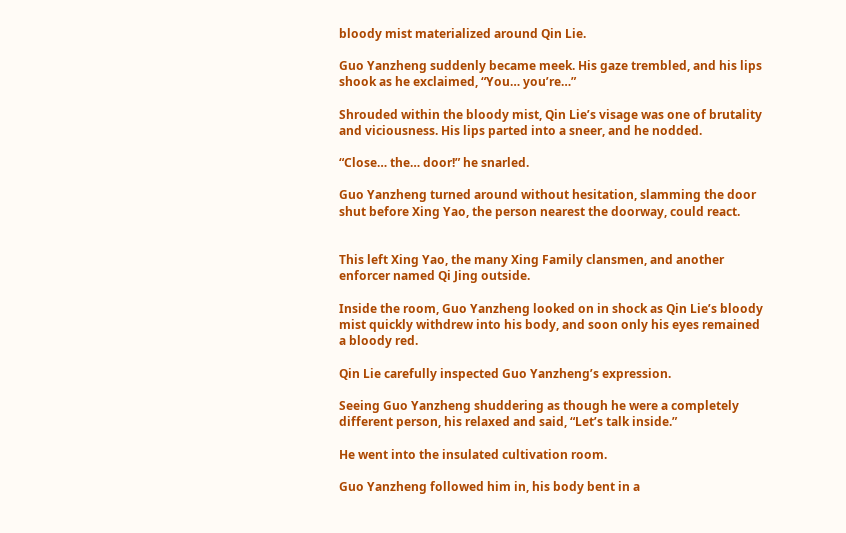bloody mist materialized around Qin Lie.

Guo Yanzheng suddenly became meek. His gaze trembled, and his lips shook as he exclaimed, “You… you’re…”

Shrouded within the bloody mist, Qin Lie’s visage was one of brutality and viciousness. His lips parted into a sneer, and he nodded.

“Close… the… door!” he snarled.

Guo Yanzheng turned around without hesitation, slamming the door shut before Xing Yao, the person nearest the doorway, could react.


This left Xing Yao, the many Xing Family clansmen, and another enforcer named Qi Jing outside.

Inside the room, Guo Yanzheng looked on in shock as Qin Lie’s bloody mist quickly withdrew into his body, and soon only his eyes remained a bloody red.

Qin Lie carefully inspected Guo Yanzheng’s expression.

Seeing Guo Yanzheng shuddering as though he were a completely different person, his relaxed and said, “Let’s talk inside.”

He went into the insulated cultivation room.

Guo Yanzheng followed him in, his body bent in a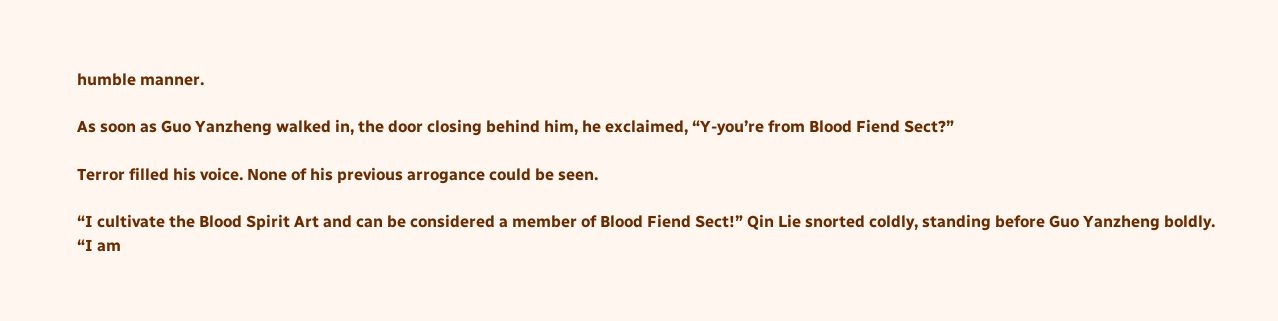humble manner.

As soon as Guo Yanzheng walked in, the door closing behind him, he exclaimed, “Y-you’re from Blood Fiend Sect?”

Terror filled his voice. None of his previous arrogance could be seen.

“I cultivate the Blood Spirit Art and can be considered a member of Blood Fiend Sect!” Qin Lie snorted coldly, standing before Guo Yanzheng boldly. “I am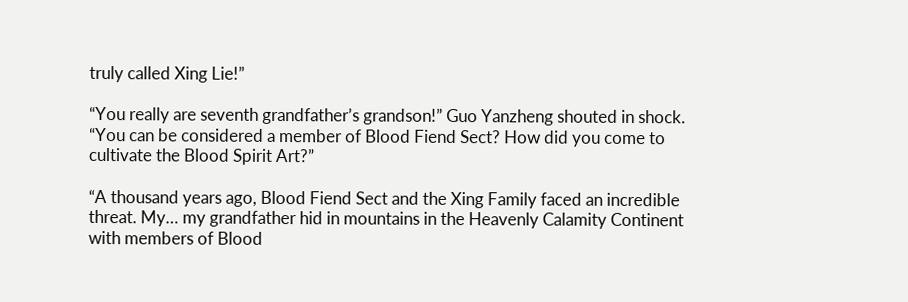truly called Xing Lie!”

“You really are seventh grandfather’s grandson!” Guo Yanzheng shouted in shock. “You can be considered a member of Blood Fiend Sect? How did you come to cultivate the Blood Spirit Art?”

“A thousand years ago, Blood Fiend Sect and the Xing Family faced an incredible threat. My… my grandfather hid in mountains in the Heavenly Calamity Continent with members of Blood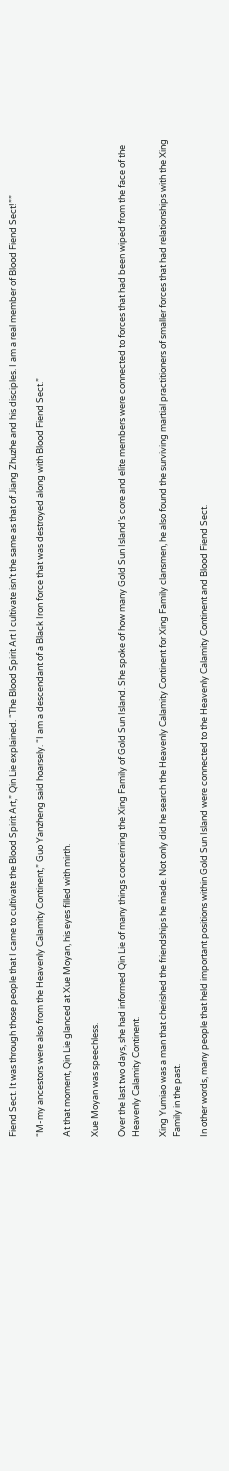Fiend Sect. It was through those people that I came to cultivate the Blood Spirit Art,” Qin Lie explained. “The Blood Spirit Art I cultivate isn’t the same as that of Jiang Zhuzhe and his disciples. I am a real member of Blood Fiend Sect!””

“M-my ancestors were also from the Heavenly Calamity Continent,” Guo Yanzheng said hoarsely. “I am a descendant of a Black Iron force that was destroyed along with Blood Fiend Sect.”

At that moment, Qin Lie glanced at Xue Moyan, his eyes filled with mirth.

Xue Moyan was speechless.

Over the last two days, she had informed Qin Lie of many things concerning the Xing Family of Gold Sun Island. She spoke of how many Gold Sun Island’s core and elite members were connected to forces that had been wiped from the face of the Heavenly Calamity Continent.

Xing Yumiao was a man that cherished the friendships he made. Not only did he search the Heavenly Calamity Continent for Xing Family clansmen, he also found the surviving martial practitioners of smaller forces that had relationships with the Xing Family in the past.

In other words, many people that held important positions within Gold Sun Island were connected to the Heavenly Calamity Continent and Blood Fiend Sect.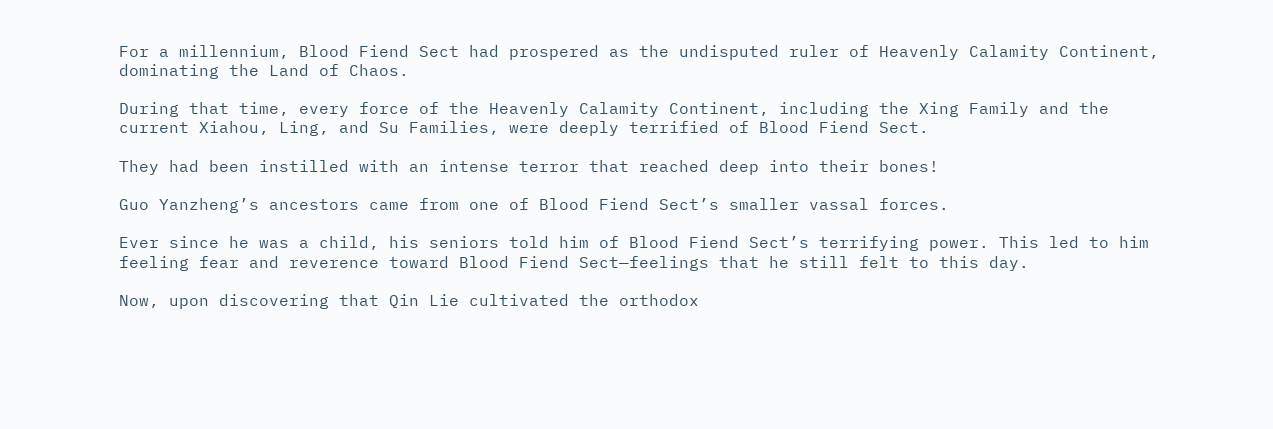For a millennium, Blood Fiend Sect had prospered as the undisputed ruler of Heavenly Calamity Continent, dominating the Land of Chaos.

During that time, every force of the Heavenly Calamity Continent, including the Xing Family and the current Xiahou, Ling, and Su Families, were deeply terrified of Blood Fiend Sect.

They had been instilled with an intense terror that reached deep into their bones!

Guo Yanzheng’s ancestors came from one of Blood Fiend Sect’s smaller vassal forces.

Ever since he was a child, his seniors told him of Blood Fiend Sect’s terrifying power. This led to him feeling fear and reverence toward Blood Fiend Sect—feelings that he still felt to this day.

Now, upon discovering that Qin Lie cultivated the orthodox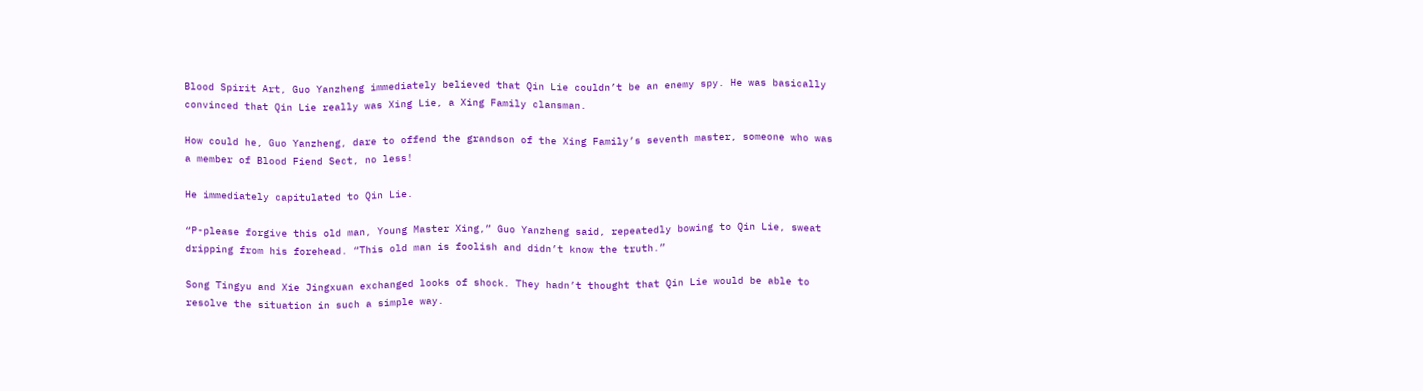Blood Spirit Art, Guo Yanzheng immediately believed that Qin Lie couldn’t be an enemy spy. He was basically convinced that Qin Lie really was Xing Lie, a Xing Family clansman.

How could he, Guo Yanzheng, dare to offend the grandson of the Xing Family’s seventh master, someone who was a member of Blood Fiend Sect, no less!

He immediately capitulated to Qin Lie.

“P-please forgive this old man, Young Master Xing,” Guo Yanzheng said, repeatedly bowing to Qin Lie, sweat dripping from his forehead. “This old man is foolish and didn’t know the truth.”

Song Tingyu and Xie Jingxuan exchanged looks of shock. They hadn’t thought that Qin Lie would be able to resolve the situation in such a simple way.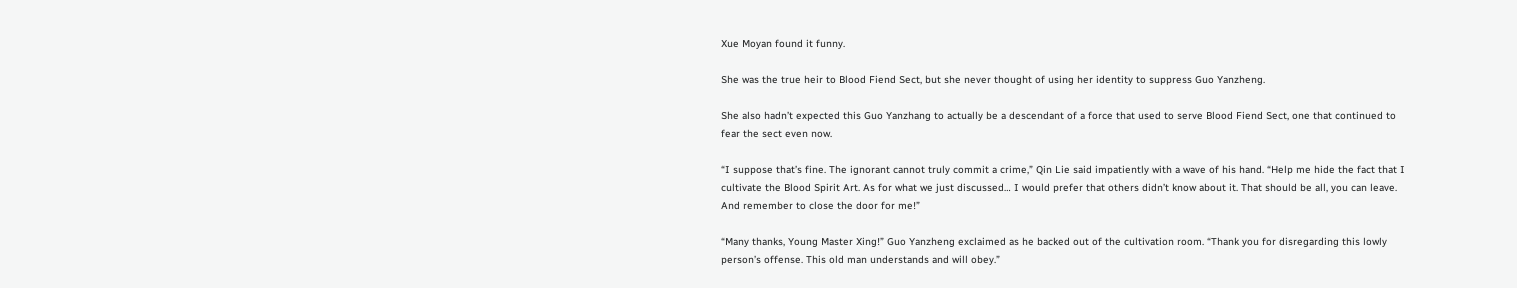Xue Moyan found it funny.

She was the true heir to Blood Fiend Sect, but she never thought of using her identity to suppress Guo Yanzheng.

She also hadn’t expected this Guo Yanzhang to actually be a descendant of a force that used to serve Blood Fiend Sect, one that continued to fear the sect even now.

“I suppose that’s fine. The ignorant cannot truly commit a crime,” Qin Lie said impatiently with a wave of his hand. “Help me hide the fact that I cultivate the Blood Spirit Art. As for what we just discussed… I would prefer that others didn’t know about it. That should be all, you can leave. And remember to close the door for me!”

“Many thanks, Young Master Xing!” Guo Yanzheng exclaimed as he backed out of the cultivation room. “Thank you for disregarding this lowly person’s offense. This old man understands and will obey.”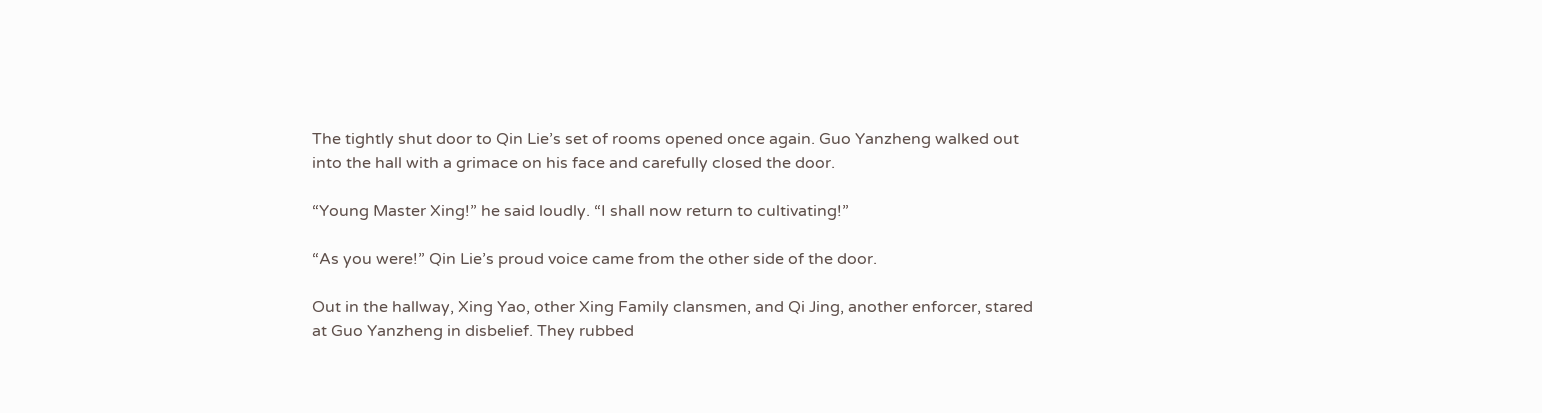The tightly shut door to Qin Lie’s set of rooms opened once again. Guo Yanzheng walked out into the hall with a grimace on his face and carefully closed the door.

“Young Master Xing!” he said loudly. “I shall now return to cultivating!”

“As you were!” Qin Lie’s proud voice came from the other side of the door.

Out in the hallway, Xing Yao, other Xing Family clansmen, and Qi Jing, another enforcer, stared at Guo Yanzheng in disbelief. They rubbed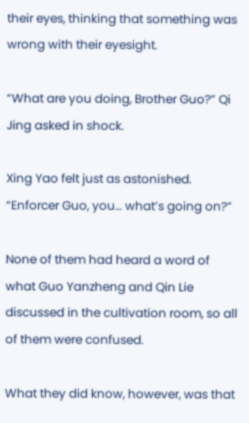their eyes, thinking that something was wrong with their eyesight.

“What are you doing, Brother Guo?” Qi Jing asked in shock.

Xing Yao felt just as astonished. “Enforcer Guo, you… what’s going on?”

None of them had heard a word of what Guo Yanzheng and Qin Lie discussed in the cultivation room, so all of them were confused.

What they did know, however, was that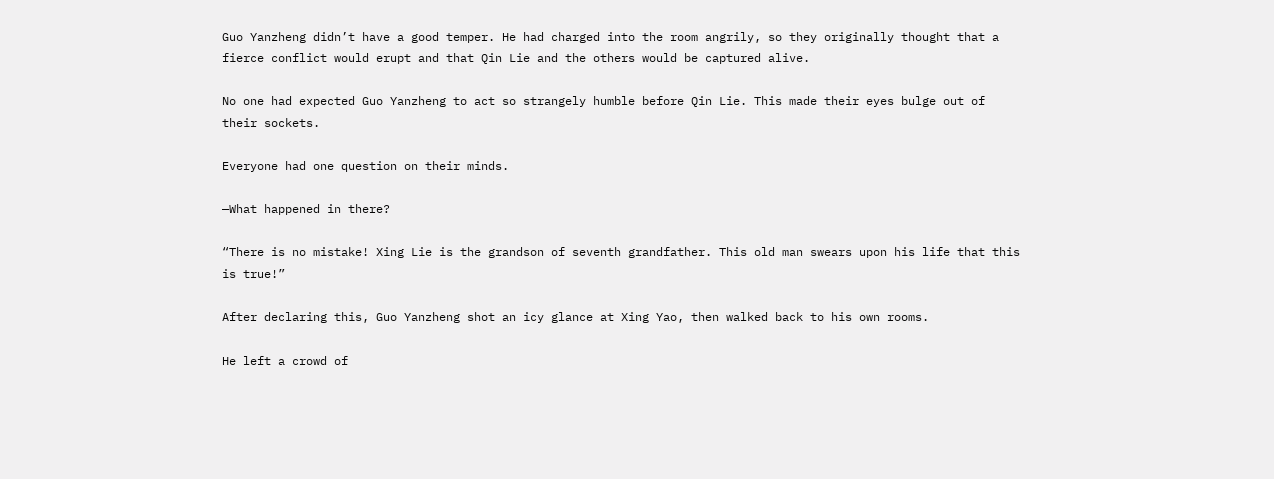Guo Yanzheng didn’t have a good temper. He had charged into the room angrily, so they originally thought that a fierce conflict would erupt and that Qin Lie and the others would be captured alive.

No one had expected Guo Yanzheng to act so strangely humble before Qin Lie. This made their eyes bulge out of their sockets.

Everyone had one question on their minds.

—What happened in there?

“There is no mistake! Xing Lie is the grandson of seventh grandfather. This old man swears upon his life that this is true!”

After declaring this, Guo Yanzheng shot an icy glance at Xing Yao, then walked back to his own rooms.

He left a crowd of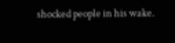shocked people in his wake.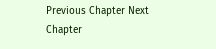Previous Chapter Next Chapter